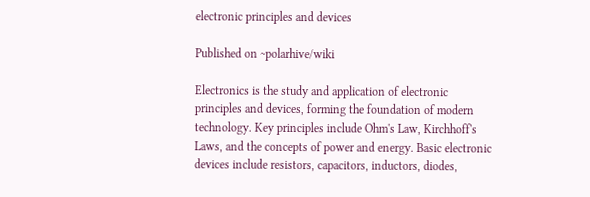electronic principles and devices

Published on ~polarhive/wiki

Electronics is the study and application of electronic principles and devices, forming the foundation of modern technology. Key principles include Ohm's Law, Kirchhoff's Laws, and the concepts of power and energy. Basic electronic devices include resistors, capacitors, inductors, diodes,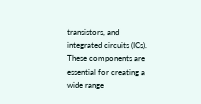transistors, and integrated circuits (ICs). These components are essential for creating a wide range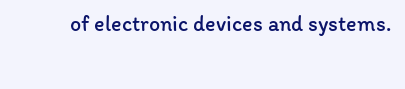of electronic devices and systems.